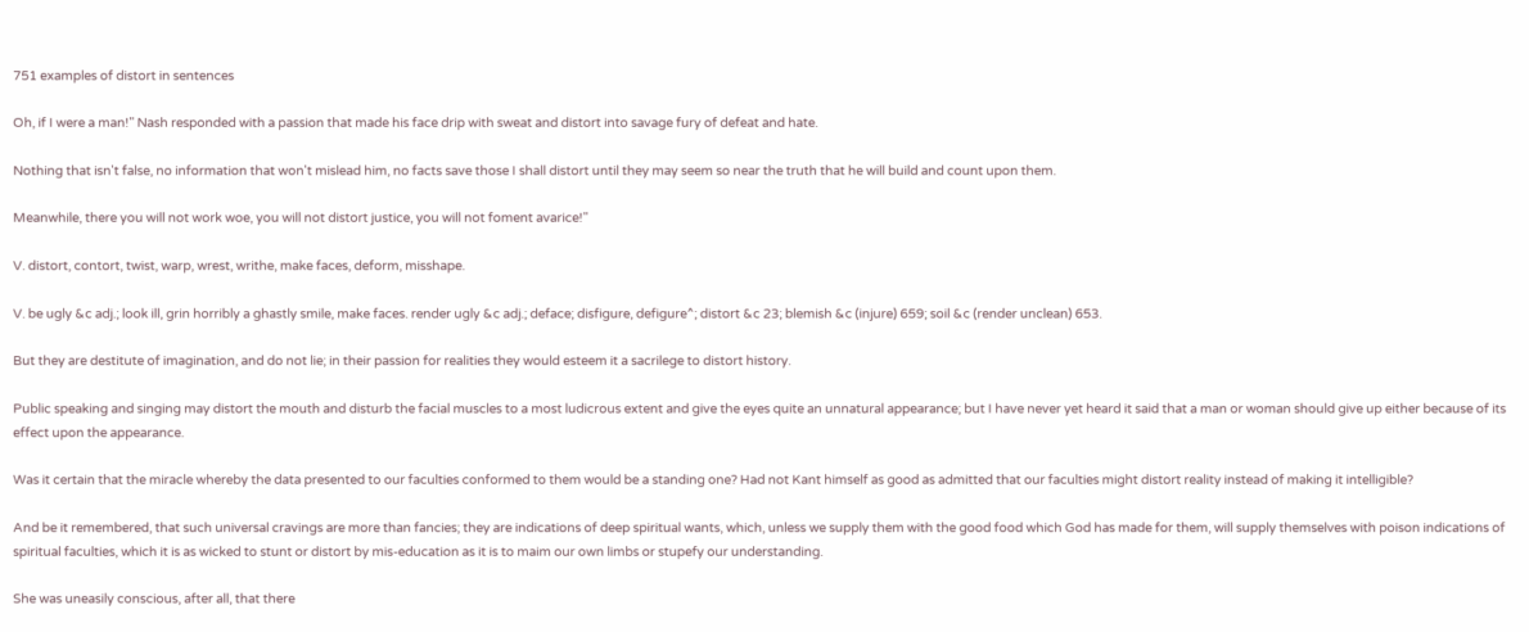751 examples of distort in sentences

Oh, if I were a man!" Nash responded with a passion that made his face drip with sweat and distort into savage fury of defeat and hate.

Nothing that isn't false, no information that won't mislead him, no facts save those I shall distort until they may seem so near the truth that he will build and count upon them.

Meanwhile, there you will not work woe, you will not distort justice, you will not foment avarice!"

V. distort, contort, twist, warp, wrest, writhe, make faces, deform, misshape.

V. be ugly &c adj.; look ill, grin horribly a ghastly smile, make faces. render ugly &c adj.; deface; disfigure, defigure^; distort &c 23; blemish &c (injure) 659; soil &c (render unclean) 653.

But they are destitute of imagination, and do not lie; in their passion for realities they would esteem it a sacrilege to distort history.

Public speaking and singing may distort the mouth and disturb the facial muscles to a most ludicrous extent and give the eyes quite an unnatural appearance; but I have never yet heard it said that a man or woman should give up either because of its effect upon the appearance.

Was it certain that the miracle whereby the data presented to our faculties conformed to them would be a standing one? Had not Kant himself as good as admitted that our faculties might distort reality instead of making it intelligible?

And be it remembered, that such universal cravings are more than fancies; they are indications of deep spiritual wants, which, unless we supply them with the good food which God has made for them, will supply themselves with poison indications of spiritual faculties, which it is as wicked to stunt or distort by mis-education as it is to maim our own limbs or stupefy our understanding.

She was uneasily conscious, after all, that there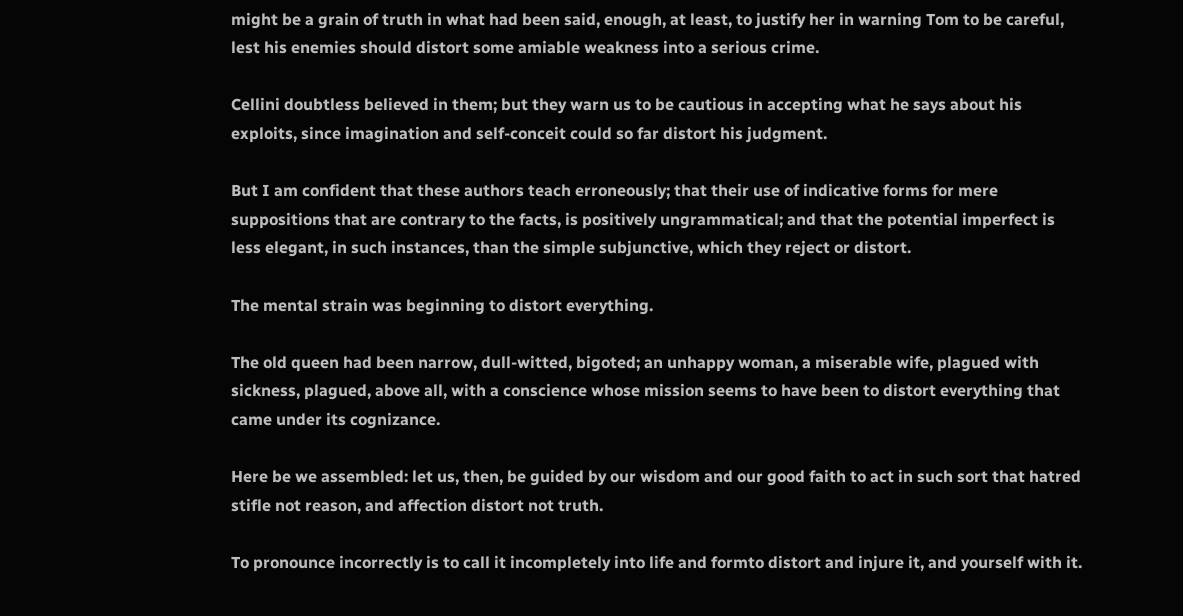might be a grain of truth in what had been said, enough, at least, to justify her in warning Tom to be careful, lest his enemies should distort some amiable weakness into a serious crime.

Cellini doubtless believed in them; but they warn us to be cautious in accepting what he says about his exploits, since imagination and self-conceit could so far distort his judgment.

But I am confident that these authors teach erroneously; that their use of indicative forms for mere suppositions that are contrary to the facts, is positively ungrammatical; and that the potential imperfect is less elegant, in such instances, than the simple subjunctive, which they reject or distort.

The mental strain was beginning to distort everything.

The old queen had been narrow, dull-witted, bigoted; an unhappy woman, a miserable wife, plagued with sickness, plagued, above all, with a conscience whose mission seems to have been to distort everything that came under its cognizance.

Here be we assembled: let us, then, be guided by our wisdom and our good faith to act in such sort that hatred stifle not reason, and affection distort not truth.

To pronounce incorrectly is to call it incompletely into life and formto distort and injure it, and yourself with it.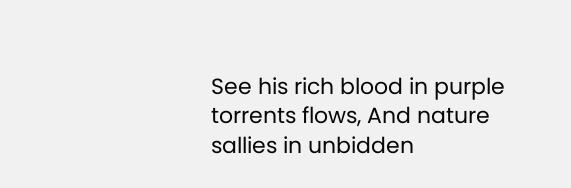See his rich blood in purple torrents flows, And nature sallies in unbidden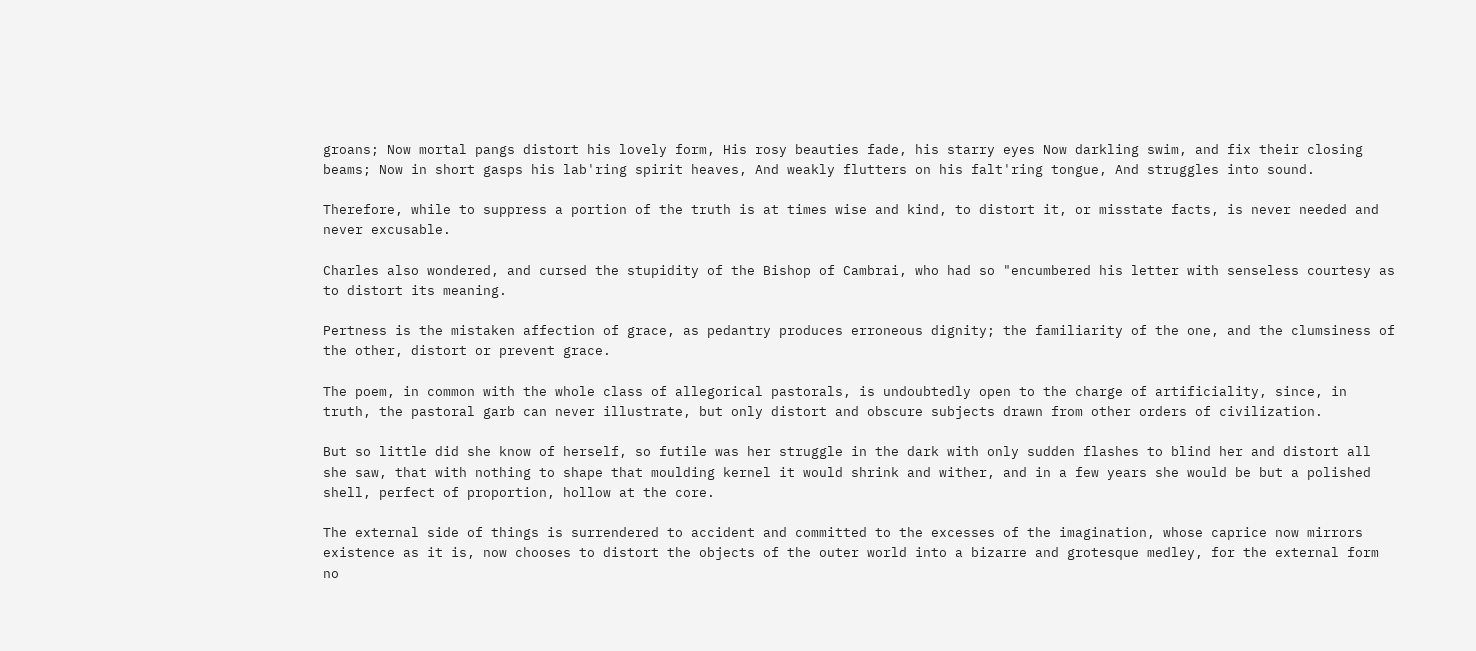groans; Now mortal pangs distort his lovely form, His rosy beauties fade, his starry eyes Now darkling swim, and fix their closing beams; Now in short gasps his lab'ring spirit heaves, And weakly flutters on his falt'ring tongue, And struggles into sound.

Therefore, while to suppress a portion of the truth is at times wise and kind, to distort it, or misstate facts, is never needed and never excusable.

Charles also wondered, and cursed the stupidity of the Bishop of Cambrai, who had so "encumbered his letter with senseless courtesy as to distort its meaning.

Pertness is the mistaken affection of grace, as pedantry produces erroneous dignity; the familiarity of the one, and the clumsiness of the other, distort or prevent grace.

The poem, in common with the whole class of allegorical pastorals, is undoubtedly open to the charge of artificiality, since, in truth, the pastoral garb can never illustrate, but only distort and obscure subjects drawn from other orders of civilization.

But so little did she know of herself, so futile was her struggle in the dark with only sudden flashes to blind her and distort all she saw, that with nothing to shape that moulding kernel it would shrink and wither, and in a few years she would be but a polished shell, perfect of proportion, hollow at the core.

The external side of things is surrendered to accident and committed to the excesses of the imagination, whose caprice now mirrors existence as it is, now chooses to distort the objects of the outer world into a bizarre and grotesque medley, for the external form no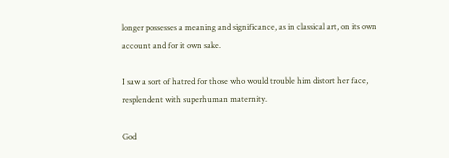longer possesses a meaning and significance, as in classical art, on its own account and for it own sake.

I saw a sort of hatred for those who would trouble him distort her face, resplendent with superhuman maternity.

God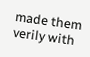made them verily with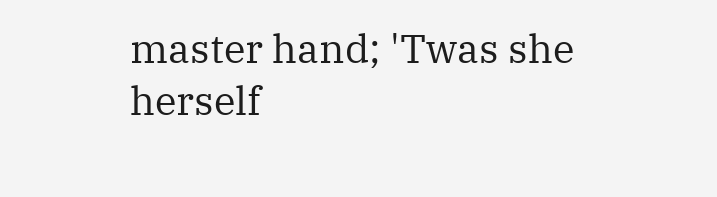master hand; 'Twas she herself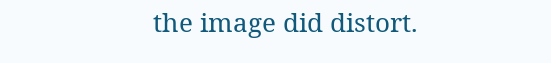the image did distort.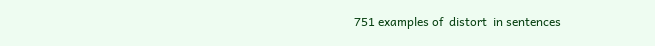751 examples of  distort  in sentences